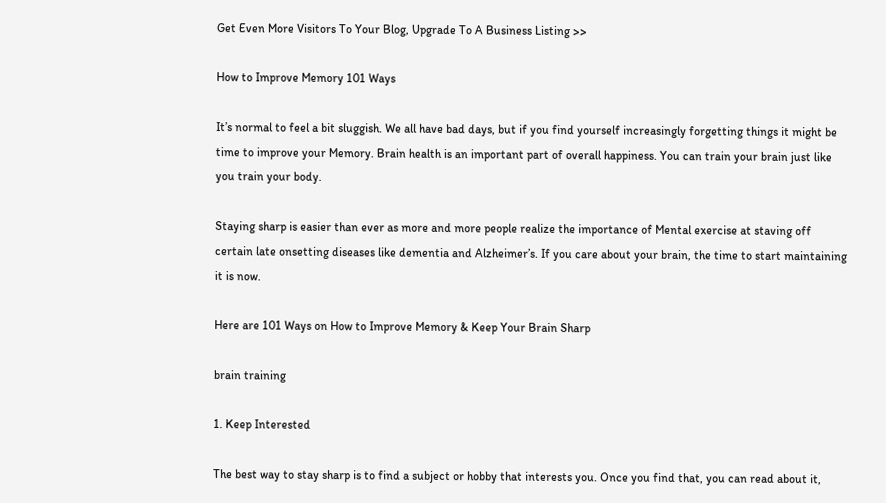Get Even More Visitors To Your Blog, Upgrade To A Business Listing >>

How to Improve Memory 101 Ways

It’s normal to feel a bit sluggish. We all have bad days, but if you find yourself increasingly forgetting things it might be time to improve your Memory. Brain health is an important part of overall happiness. You can train your brain just like you train your body.

Staying sharp is easier than ever as more and more people realize the importance of Mental exercise at staving off certain late onsetting diseases like dementia and Alzheimer’s. If you care about your brain, the time to start maintaining it is now.

Here are 101 Ways on How to Improve Memory & Keep Your Brain Sharp

brain training

1. Keep Interested

The best way to stay sharp is to find a subject or hobby that interests you. Once you find that, you can read about it,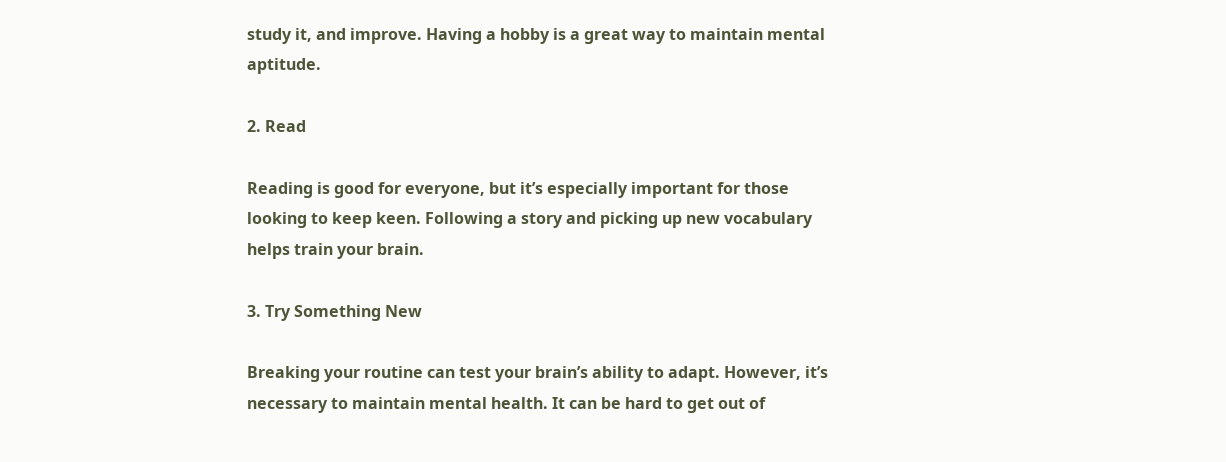study it, and improve. Having a hobby is a great way to maintain mental aptitude.

2. Read

Reading is good for everyone, but it’s especially important for those looking to keep keen. Following a story and picking up new vocabulary helps train your brain.

3. Try Something New

Breaking your routine can test your brain’s ability to adapt. However, it’s necessary to maintain mental health. It can be hard to get out of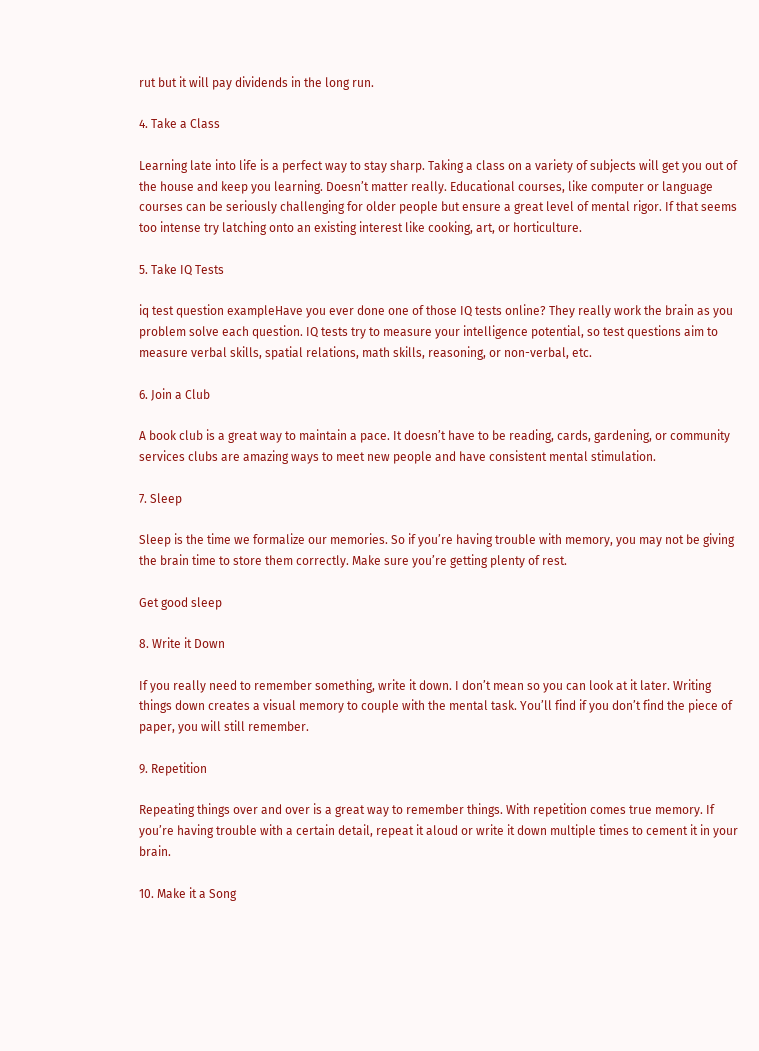rut but it will pay dividends in the long run.

4. Take a Class

Learning late into life is a perfect way to stay sharp. Taking a class on a variety of subjects will get you out of the house and keep you learning. Doesn’t matter really. Educational courses, like computer or language courses can be seriously challenging for older people but ensure a great level of mental rigor. If that seems too intense try latching onto an existing interest like cooking, art, or horticulture.

5. Take IQ Tests

iq test question exampleHave you ever done one of those IQ tests online? They really work the brain as you problem solve each question. IQ tests try to measure your intelligence potential, so test questions aim to measure verbal skills, spatial relations, math skills, reasoning, or non-verbal, etc.

6. Join a Club

A book club is a great way to maintain a pace. It doesn’t have to be reading, cards, gardening, or community services clubs are amazing ways to meet new people and have consistent mental stimulation.

7. Sleep

Sleep is the time we formalize our memories. So if you’re having trouble with memory, you may not be giving the brain time to store them correctly. Make sure you’re getting plenty of rest.

Get good sleep

8. Write it Down

If you really need to remember something, write it down. I don’t mean so you can look at it later. Writing things down creates a visual memory to couple with the mental task. You’ll find if you don’t find the piece of paper, you will still remember.

9. Repetition

Repeating things over and over is a great way to remember things. With repetition comes true memory. If you’re having trouble with a certain detail, repeat it aloud or write it down multiple times to cement it in your brain.

10. Make it a Song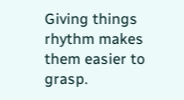Giving things rhythm makes them easier to grasp.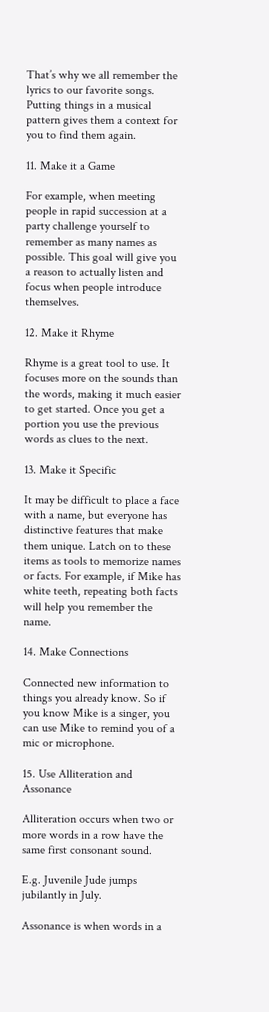That’s why we all remember the lyrics to our favorite songs. Putting things in a musical pattern gives them a context for you to find them again.

11. Make it a Game

For example, when meeting people in rapid succession at a party challenge yourself to remember as many names as possible. This goal will give you a reason to actually listen and focus when people introduce themselves.

12. Make it Rhyme

Rhyme is a great tool to use. It focuses more on the sounds than the words, making it much easier to get started. Once you get a portion you use the previous words as clues to the next.

13. Make it Specific

It may be difficult to place a face with a name, but everyone has distinctive features that make them unique. Latch on to these items as tools to memorize names or facts. For example, if Mike has white teeth, repeating both facts will help you remember the name.

14. Make Connections

Connected new information to things you already know. So if you know Mike is a singer, you can use Mike to remind you of a mic or microphone.

15. Use Alliteration and Assonance

Alliteration occurs when two or more words in a row have the same first consonant sound.

E.g. Juvenile Jude jumps jubilantly in July.

Assonance is when words in a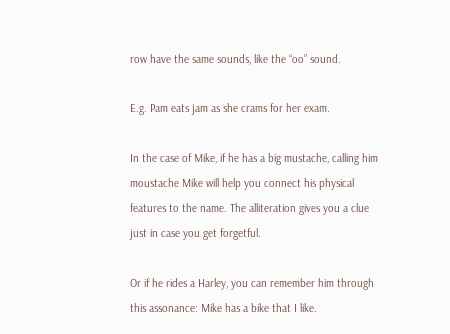row have the same sounds, like the “oo” sound.

E.g. Pam eats jam as she crams for her exam.

In the case of Mike, if he has a big mustache, calling him moustache Mike will help you connect his physical features to the name. The alliteration gives you a clue just in case you get forgetful.

Or if he rides a Harley, you can remember him through this assonance: Mike has a bike that I like.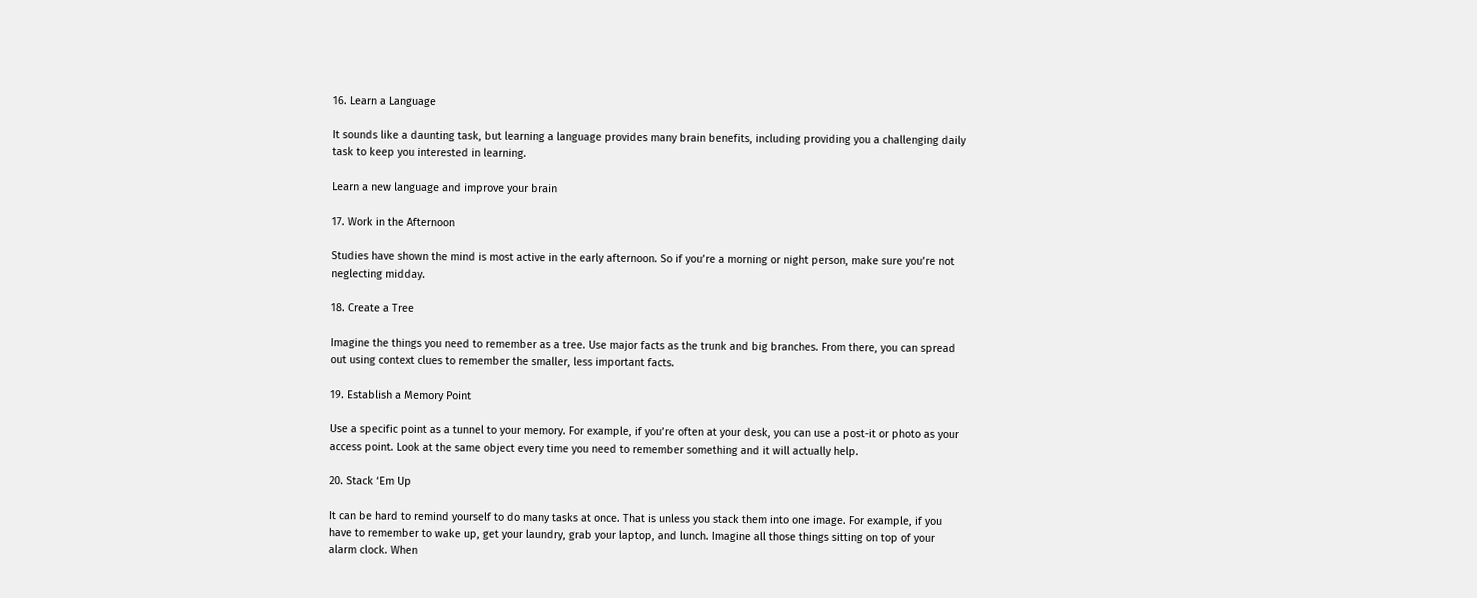16. Learn a Language

It sounds like a daunting task, but learning a language provides many brain benefits, including providing you a challenging daily task to keep you interested in learning.

Learn a new language and improve your brain

17. Work in the Afternoon

Studies have shown the mind is most active in the early afternoon. So if you’re a morning or night person, make sure you’re not neglecting midday.

18. Create a Tree

Imagine the things you need to remember as a tree. Use major facts as the trunk and big branches. From there, you can spread out using context clues to remember the smaller, less important facts.

19. Establish a Memory Point

Use a specific point as a tunnel to your memory. For example, if you’re often at your desk, you can use a post-it or photo as your access point. Look at the same object every time you need to remember something and it will actually help.

20. Stack ‘Em Up

It can be hard to remind yourself to do many tasks at once. That is unless you stack them into one image. For example, if you have to remember to wake up, get your laundry, grab your laptop, and lunch. Imagine all those things sitting on top of your alarm clock. When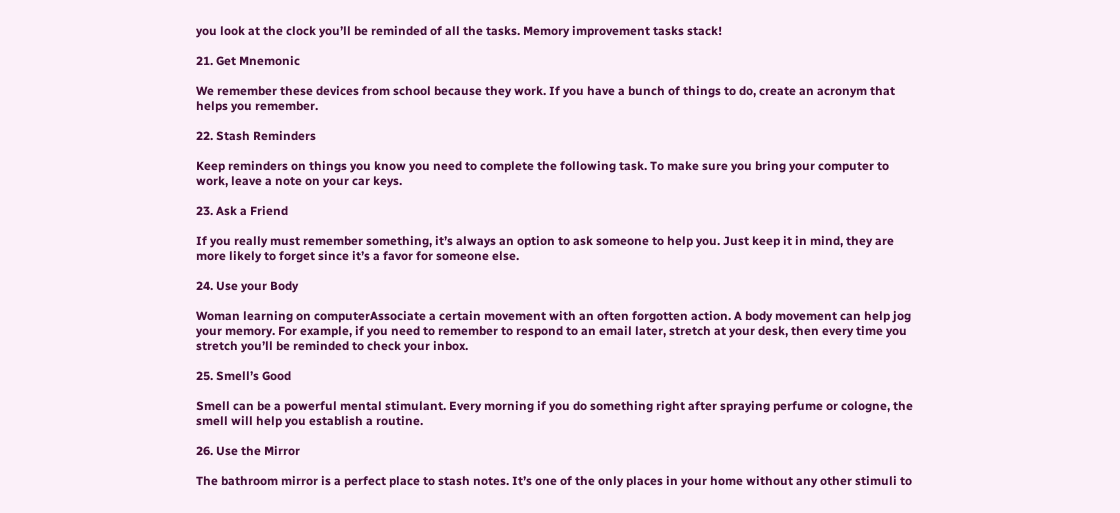you look at the clock you’ll be reminded of all the tasks. Memory improvement tasks stack!

21. Get Mnemonic

We remember these devices from school because they work. If you have a bunch of things to do, create an acronym that helps you remember.

22. Stash Reminders

Keep reminders on things you know you need to complete the following task. To make sure you bring your computer to work, leave a note on your car keys.

23. Ask a Friend

If you really must remember something, it’s always an option to ask someone to help you. Just keep it in mind, they are more likely to forget since it’s a favor for someone else.

24. Use your Body

Woman learning on computerAssociate a certain movement with an often forgotten action. A body movement can help jog your memory. For example, if you need to remember to respond to an email later, stretch at your desk, then every time you stretch you’ll be reminded to check your inbox.

25. Smell’s Good

Smell can be a powerful mental stimulant. Every morning if you do something right after spraying perfume or cologne, the smell will help you establish a routine.

26. Use the Mirror

The bathroom mirror is a perfect place to stash notes. It’s one of the only places in your home without any other stimuli to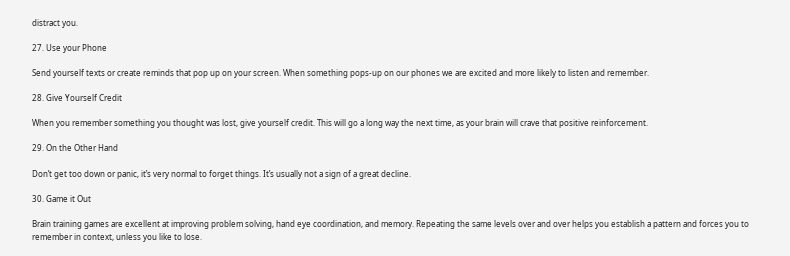distract you.

27. Use your Phone

Send yourself texts or create reminds that pop up on your screen. When something pops-up on our phones we are excited and more likely to listen and remember.

28. Give Yourself Credit

When you remember something you thought was lost, give yourself credit. This will go a long way the next time, as your brain will crave that positive reinforcement.

29. On the Other Hand

Don’t get too down or panic, it’s very normal to forget things. It’s usually not a sign of a great decline.

30. Game it Out

Brain training games are excellent at improving problem solving, hand eye coordination, and memory. Repeating the same levels over and over helps you establish a pattern and forces you to remember in context, unless you like to lose.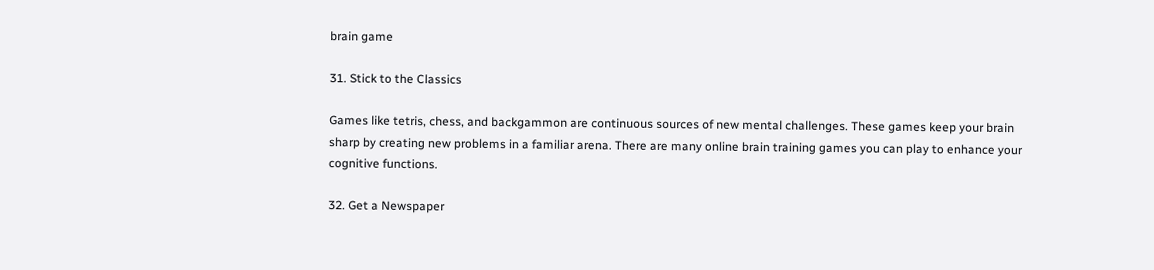brain game

31. Stick to the Classics

Games like tetris, chess, and backgammon are continuous sources of new mental challenges. These games keep your brain sharp by creating new problems in a familiar arena. There are many online brain training games you can play to enhance your cognitive functions.

32. Get a Newspaper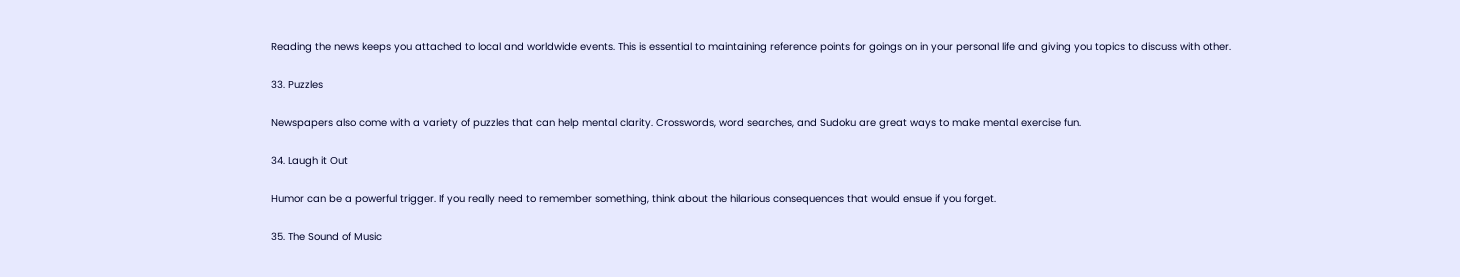Reading the news keeps you attached to local and worldwide events. This is essential to maintaining reference points for goings on in your personal life and giving you topics to discuss with other.

33. Puzzles

Newspapers also come with a variety of puzzles that can help mental clarity. Crosswords, word searches, and Sudoku are great ways to make mental exercise fun.

34. Laugh it Out

Humor can be a powerful trigger. If you really need to remember something, think about the hilarious consequences that would ensue if you forget.

35. The Sound of Music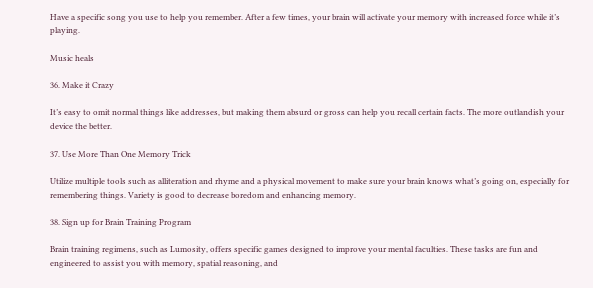Have a specific song you use to help you remember. After a few times, your brain will activate your memory with increased force while it’s playing.

Music heals

36. Make it Crazy

It’s easy to omit normal things like addresses, but making them absurd or gross can help you recall certain facts. The more outlandish your device the better.

37. Use More Than One Memory Trick

Utilize multiple tools such as alliteration and rhyme and a physical movement to make sure your brain knows what’s going on, especially for remembering things. Variety is good to decrease boredom and enhancing memory.

38. Sign up for Brain Training Program

Brain training regimens, such as Lumosity, offers specific games designed to improve your mental faculties. These tasks are fun and engineered to assist you with memory, spatial reasoning, and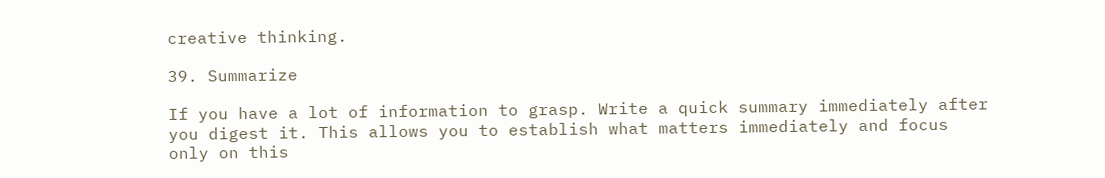creative thinking.

39. Summarize

If you have a lot of information to grasp. Write a quick summary immediately after you digest it. This allows you to establish what matters immediately and focus only on this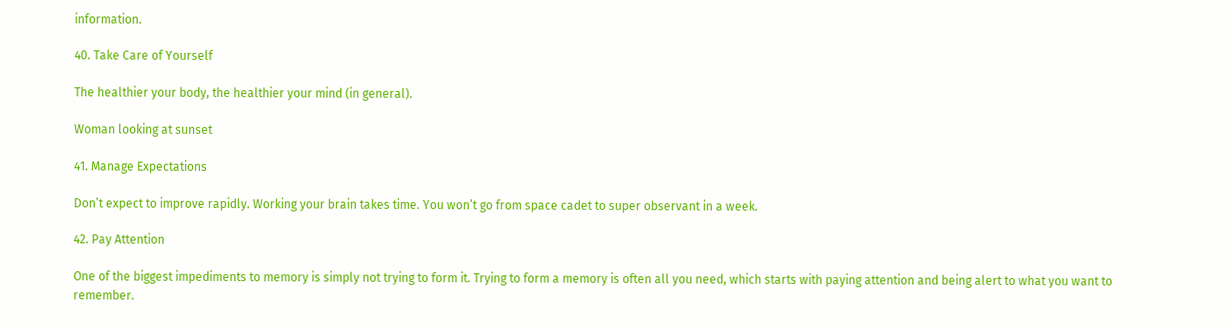information.

40. Take Care of Yourself

The healthier your body, the healthier your mind (in general).

Woman looking at sunset

41. Manage Expectations

Don’t expect to improve rapidly. Working your brain takes time. You won’t go from space cadet to super observant in a week.

42. Pay Attention

One of the biggest impediments to memory is simply not trying to form it. Trying to form a memory is often all you need, which starts with paying attention and being alert to what you want to remember.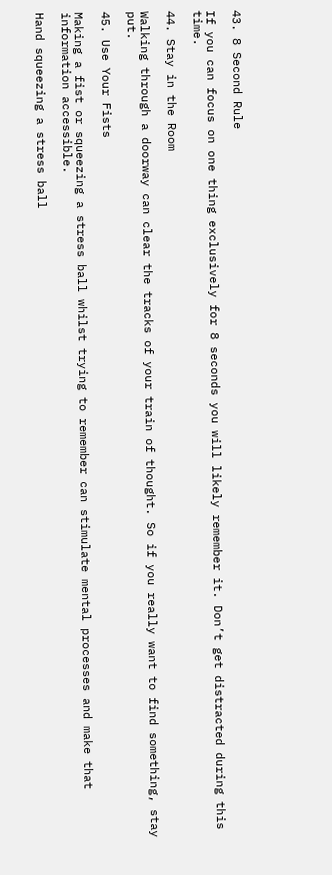43. 8 Second Rule

If you can focus on one thing exclusively for 8 seconds you will likely remember it. Don’t get distracted during this time.

44. Stay in the Room

Walking through a doorway can clear the tracks of your train of thought. So if you really want to find something, stay put.

45. Use Your Fists

Making a fist or squeezing a stress ball whilst trying to remember can stimulate mental processes and make that information accessible.

Hand squeezing a stress ball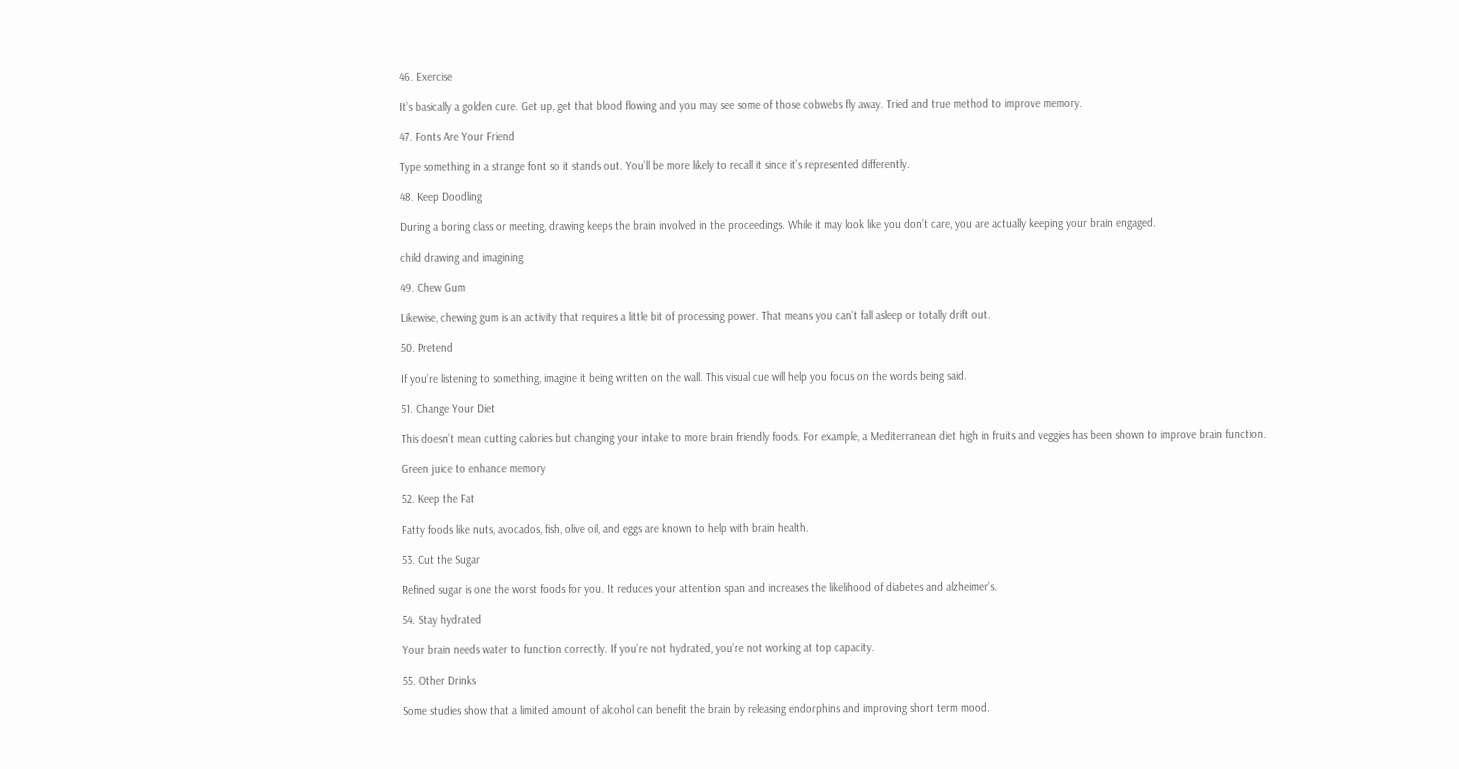46. Exercise

It’s basically a golden cure. Get up, get that blood flowing and you may see some of those cobwebs fly away. Tried and true method to improve memory.

47. Fonts Are Your Friend

Type something in a strange font so it stands out. You’ll be more likely to recall it since it’s represented differently.

48. Keep Doodling

During a boring class or meeting, drawing keeps the brain involved in the proceedings. While it may look like you don’t care, you are actually keeping your brain engaged.

child drawing and imagining

49. Chew Gum

Likewise, chewing gum is an activity that requires a little bit of processing power. That means you can’t fall asleep or totally drift out.

50. Pretend

If you’re listening to something, imagine it being written on the wall. This visual cue will help you focus on the words being said.

51. Change Your Diet

This doesn’t mean cutting calories but changing your intake to more brain friendly foods. For example, a Mediterranean diet high in fruits and veggies has been shown to improve brain function.

Green juice to enhance memory

52. Keep the Fat

Fatty foods like nuts, avocados, fish, olive oil, and eggs are known to help with brain health.

53. Cut the Sugar

Refined sugar is one the worst foods for you. It reduces your attention span and increases the likelihood of diabetes and alzheimer’s.

54. Stay hydrated

Your brain needs water to function correctly. If you’re not hydrated, you’re not working at top capacity.

55. Other Drinks

Some studies show that a limited amount of alcohol can benefit the brain by releasing endorphins and improving short term mood.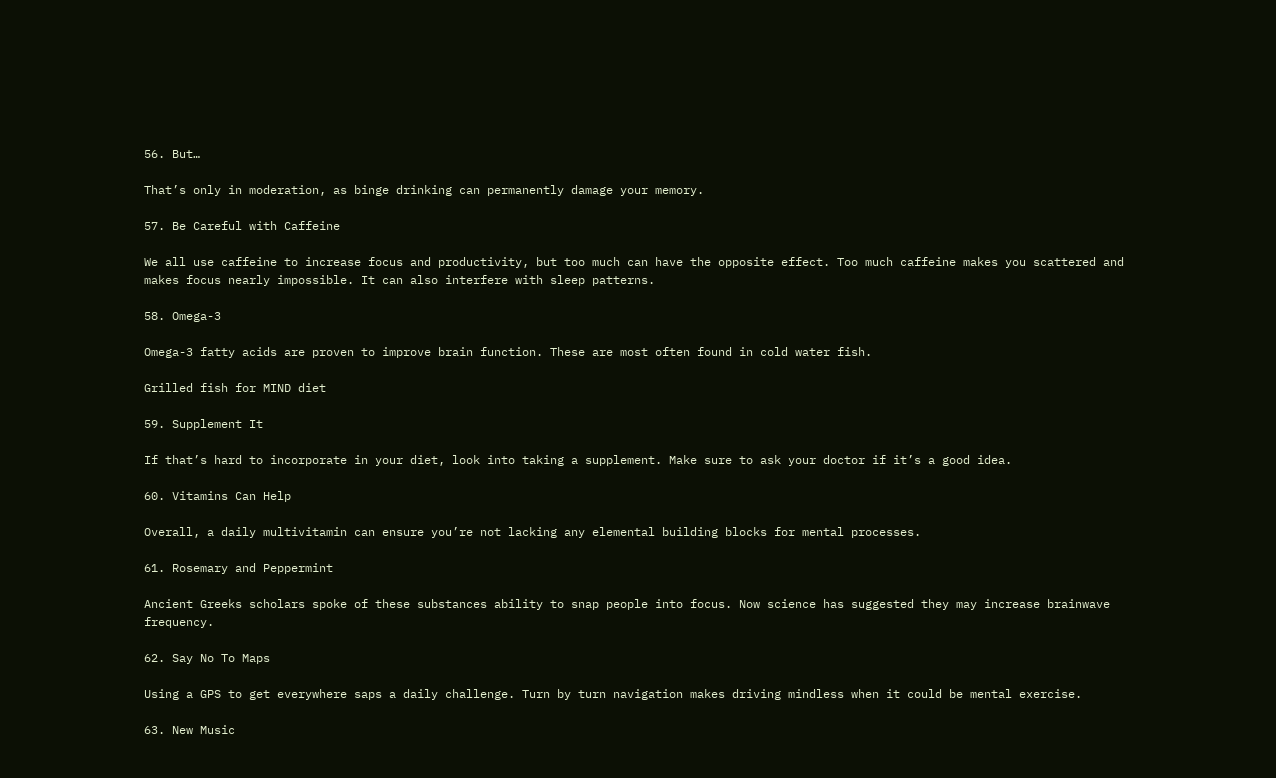56. But…

That’s only in moderation, as binge drinking can permanently damage your memory.

57. Be Careful with Caffeine

We all use caffeine to increase focus and productivity, but too much can have the opposite effect. Too much caffeine makes you scattered and makes focus nearly impossible. It can also interfere with sleep patterns.

58. Omega-3

Omega-3 fatty acids are proven to improve brain function. These are most often found in cold water fish.

Grilled fish for MIND diet

59. Supplement It

If that’s hard to incorporate in your diet, look into taking a supplement. Make sure to ask your doctor if it’s a good idea.

60. Vitamins Can Help

Overall, a daily multivitamin can ensure you’re not lacking any elemental building blocks for mental processes.

61. Rosemary and Peppermint

Ancient Greeks scholars spoke of these substances ability to snap people into focus. Now science has suggested they may increase brainwave frequency.

62. Say No To Maps

Using a GPS to get everywhere saps a daily challenge. Turn by turn navigation makes driving mindless when it could be mental exercise.

63. New Music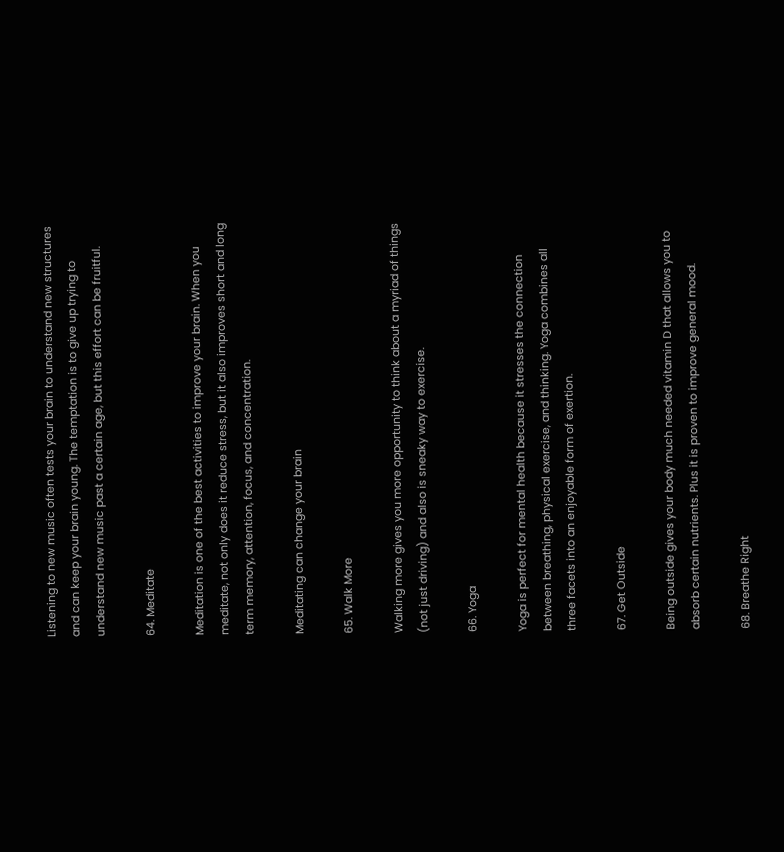Listening to new music often tests your brain to understand new structures and can keep your brain young. The temptation is to give up trying to understand new music past a certain age, but this effort can be fruitful.

64. Meditate

Meditation is one of the best activities to improve your brain. When you meditate, not only does it reduce stress, but it also improves short and long term memory, attention, focus, and concentration.

Meditating can change your brain

65. Walk More

Walking more gives you more opportunity to think about a myriad of things (not just driving) and also is sneaky way to exercise.

66. Yoga

Yoga is perfect for mental health because it stresses the connection between breathing, physical exercise, and thinking. Yoga combines all three facets into an enjoyable form of exertion.

67. Get Outside

Being outside gives your body much needed vitamin D that allows you to absorb certain nutrients. Plus it is proven to improve general mood.

68. Breathe Right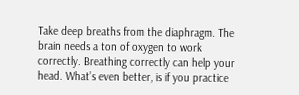Take deep breaths from the diaphragm. The brain needs a ton of oxygen to work correctly. Breathing correctly can help your head. What’s even better, is if you practice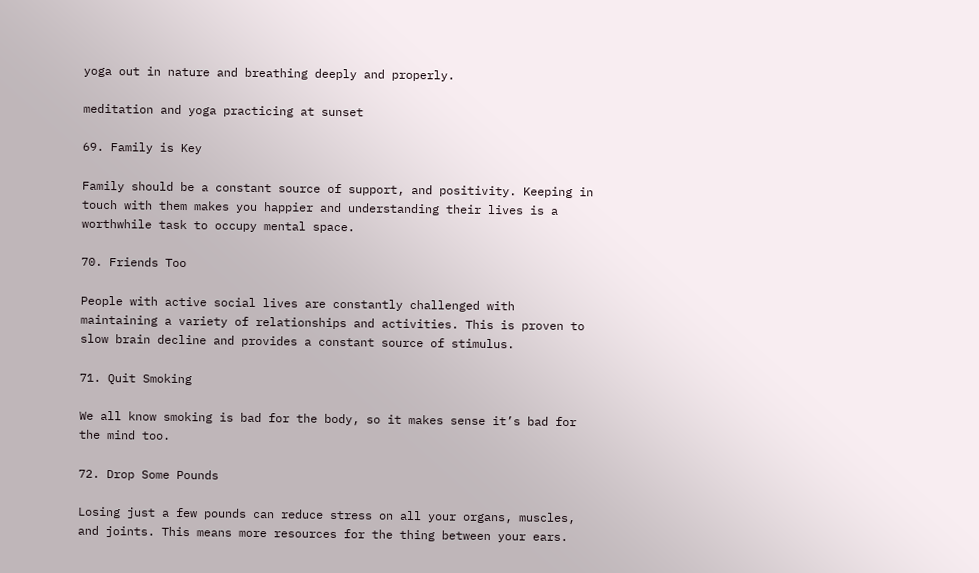yoga out in nature and breathing deeply and properly.

meditation and yoga practicing at sunset

69. Family is Key

Family should be a constant source of support, and positivity. Keeping in touch with them makes you happier and understanding their lives is a worthwhile task to occupy mental space.

70. Friends Too

People with active social lives are constantly challenged with maintaining a variety of relationships and activities. This is proven to slow brain decline and provides a constant source of stimulus.

71. Quit Smoking

We all know smoking is bad for the body, so it makes sense it’s bad for the mind too.

72. Drop Some Pounds

Losing just a few pounds can reduce stress on all your organs, muscles, and joints. This means more resources for the thing between your ears.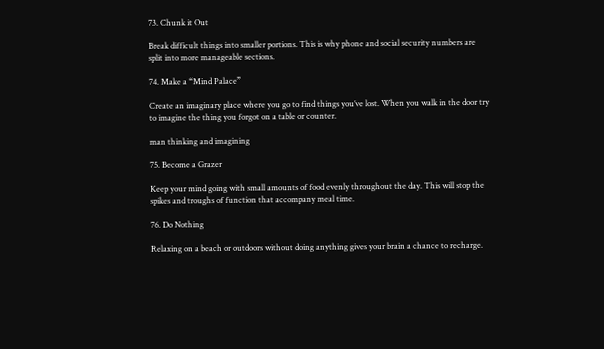73. Chunk it Out

Break difficult things into smaller portions. This is why phone and social security numbers are split into more manageable sections.

74. Make a “Mind Palace”

Create an imaginary place where you go to find things you’ve lost. When you walk in the door try to imagine the thing you forgot on a table or counter.

man thinking and imagining

75. Become a Grazer

Keep your mind going with small amounts of food evenly throughout the day. This will stop the spikes and troughs of function that accompany meal time.

76. Do Nothing

Relaxing on a beach or outdoors without doing anything gives your brain a chance to recharge.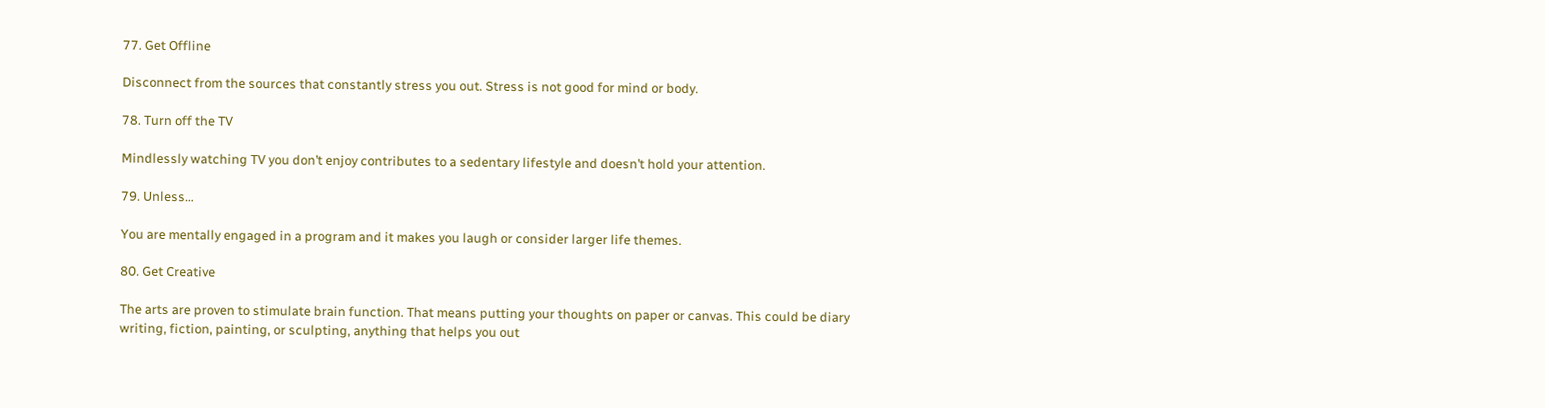77. Get Offline

Disconnect from the sources that constantly stress you out. Stress is not good for mind or body.

78. Turn off the TV

Mindlessly watching TV you don’t enjoy contributes to a sedentary lifestyle and doesn’t hold your attention.

79. Unless…

You are mentally engaged in a program and it makes you laugh or consider larger life themes.

80. Get Creative

The arts are proven to stimulate brain function. That means putting your thoughts on paper or canvas. This could be diary writing, fiction, painting, or sculpting, anything that helps you out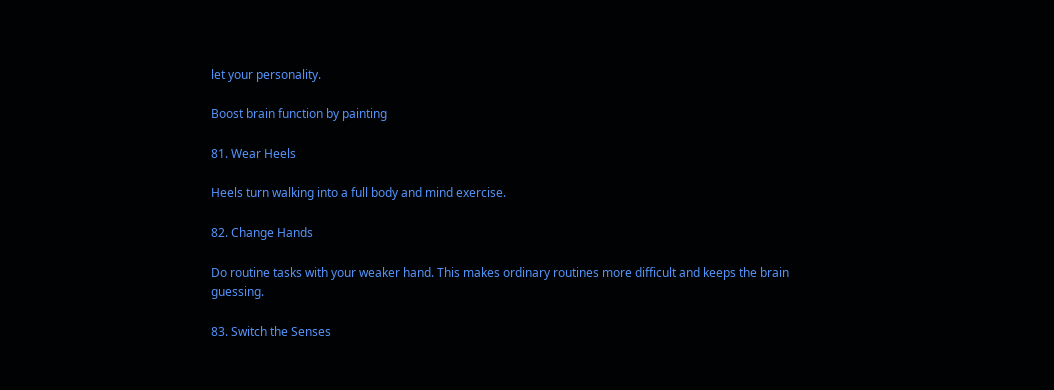let your personality.

Boost brain function by painting

81. Wear Heels

Heels turn walking into a full body and mind exercise.

82. Change Hands

Do routine tasks with your weaker hand. This makes ordinary routines more difficult and keeps the brain guessing.

83. Switch the Senses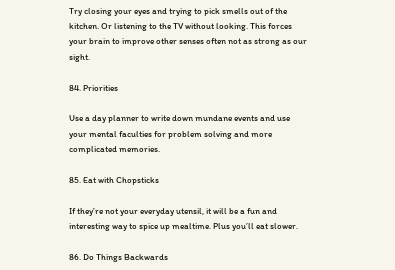Try closing your eyes and trying to pick smells out of the kitchen. Or listening to the TV without looking. This forces your brain to improve other senses often not as strong as our sight.

84. Priorities

Use a day planner to write down mundane events and use your mental faculties for problem solving and more complicated memories.

85. Eat with Chopsticks

If they’re not your everyday utensil, it will be a fun and interesting way to spice up mealtime. Plus you’ll eat slower.

86. Do Things Backwards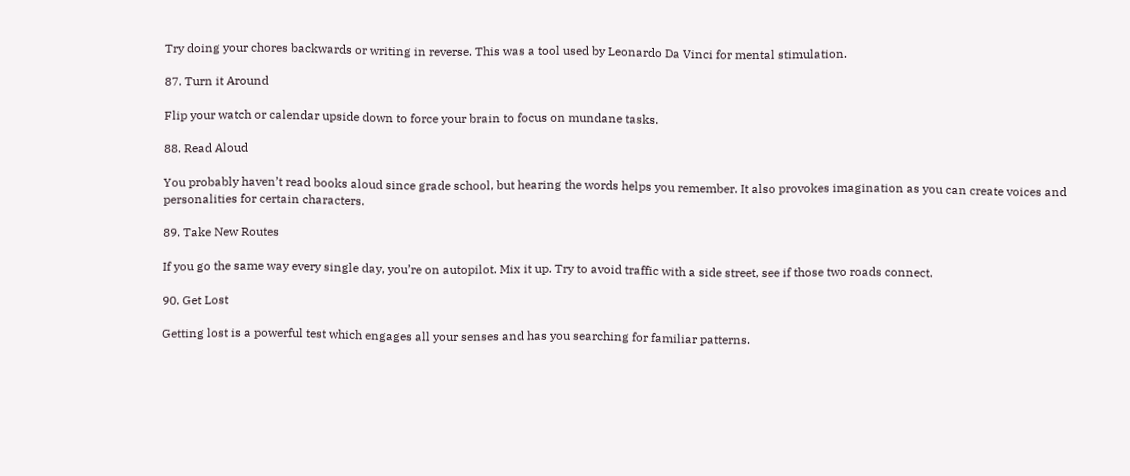Try doing your chores backwards or writing in reverse. This was a tool used by Leonardo Da Vinci for mental stimulation.

87. Turn it Around

Flip your watch or calendar upside down to force your brain to focus on mundane tasks.

88. Read Aloud

You probably haven’t read books aloud since grade school, but hearing the words helps you remember. It also provokes imagination as you can create voices and personalities for certain characters.

89. Take New Routes

If you go the same way every single day, you’re on autopilot. Mix it up. Try to avoid traffic with a side street, see if those two roads connect.

90. Get Lost

Getting lost is a powerful test which engages all your senses and has you searching for familiar patterns.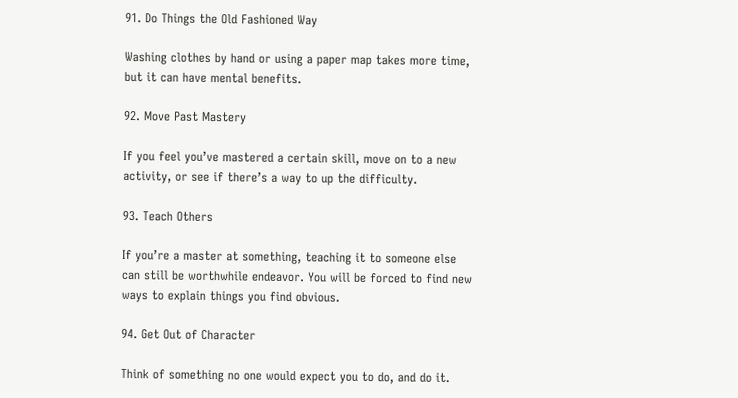91. Do Things the Old Fashioned Way

Washing clothes by hand or using a paper map takes more time, but it can have mental benefits.

92. Move Past Mastery

If you feel you’ve mastered a certain skill, move on to a new activity, or see if there’s a way to up the difficulty.

93. Teach Others

If you’re a master at something, teaching it to someone else can still be worthwhile endeavor. You will be forced to find new ways to explain things you find obvious.

94. Get Out of Character

Think of something no one would expect you to do, and do it.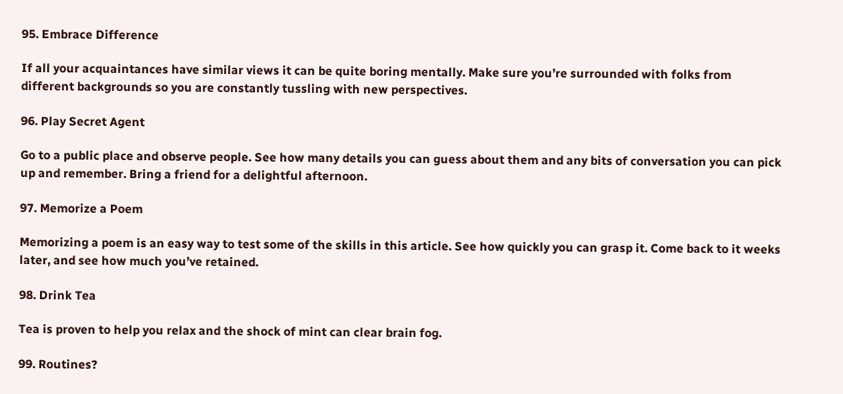95. Embrace Difference

If all your acquaintances have similar views it can be quite boring mentally. Make sure you’re surrounded with folks from different backgrounds so you are constantly tussling with new perspectives.

96. Play Secret Agent

Go to a public place and observe people. See how many details you can guess about them and any bits of conversation you can pick up and remember. Bring a friend for a delightful afternoon.

97. Memorize a Poem

Memorizing a poem is an easy way to test some of the skills in this article. See how quickly you can grasp it. Come back to it weeks later, and see how much you’ve retained.

98. Drink Tea

Tea is proven to help you relax and the shock of mint can clear brain fog.

99. Routines?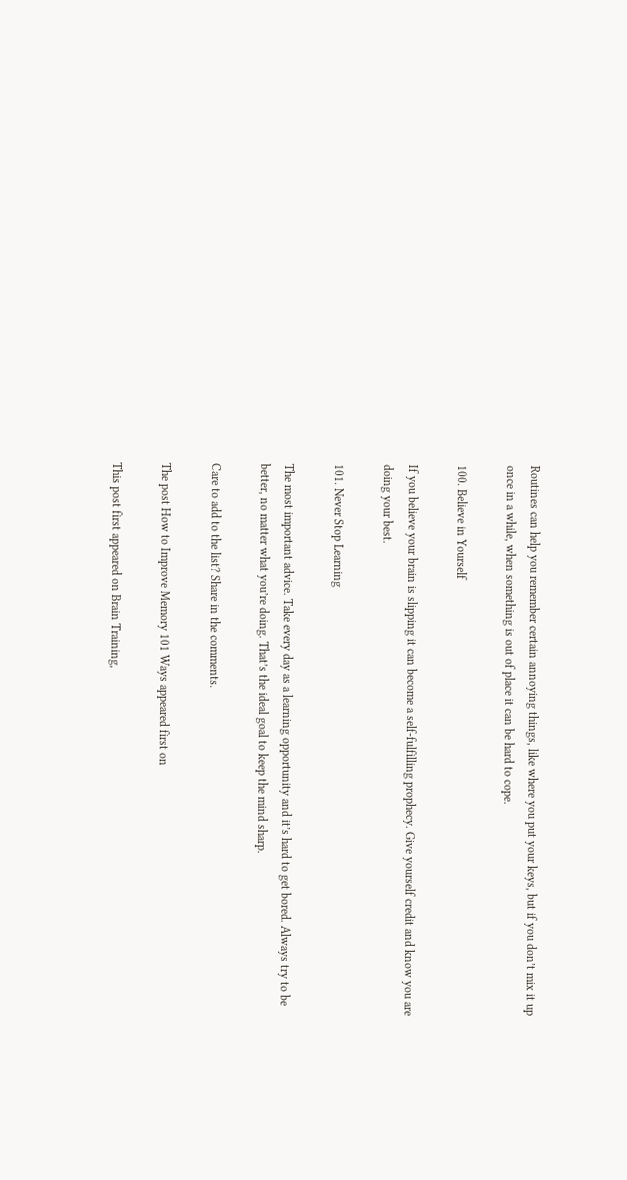Routines can help you remember certain annoying things, like where you put your keys, but if you don’t mix it up once in a while, when something is out of place it can be hard to cope.

100. Believe in Yourself

If you believe your brain is slipping it can become a self-fulfilling prophecy. Give yourself credit and know you are doing your best.

101. Never Stop Learning

The most important advice. Take every day as a learning opportunity and it’s hard to get bored. Always try to be better, no matter what you’re doing. That’s the ideal goal to keep the mind sharp.

Care to add to the list? Share in the comments.

The post How to Improve Memory 101 Ways appeared first on

This post first appeared on Brain Training,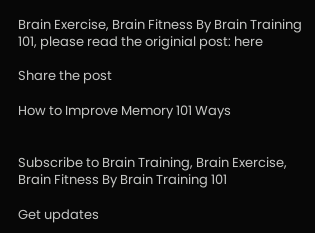Brain Exercise, Brain Fitness By Brain Training 101, please read the originial post: here

Share the post

How to Improve Memory 101 Ways


Subscribe to Brain Training, Brain Exercise, Brain Fitness By Brain Training 101

Get updates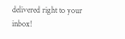delivered right to your inbox!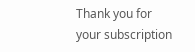Thank you for your subscription